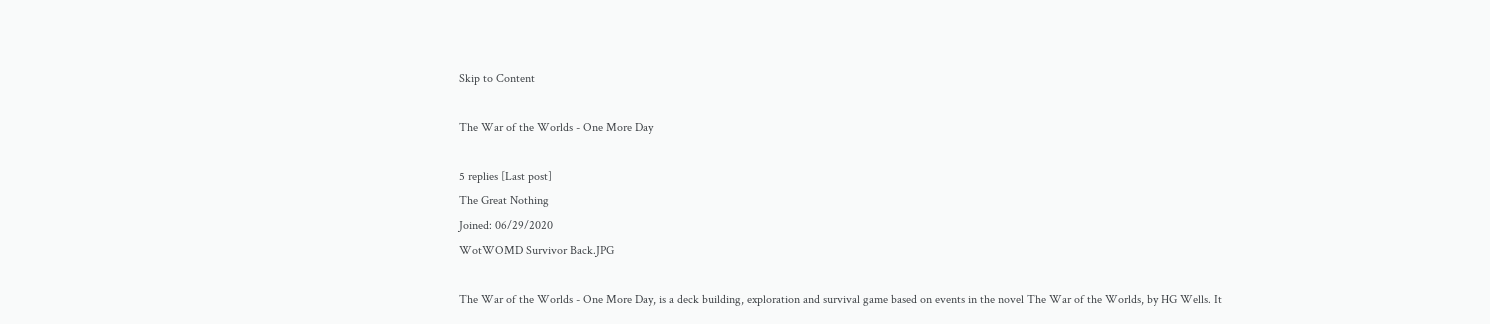Skip to Content

The War of the Worlds - One More Day

5 replies [Last post]
The Great Nothing
Joined: 06/29/2020
WotWOMD Survivor Back.JPG

The War of the Worlds - One More Day, is a deck building, exploration and survival game based on events in the novel The War of the Worlds, by HG Wells. It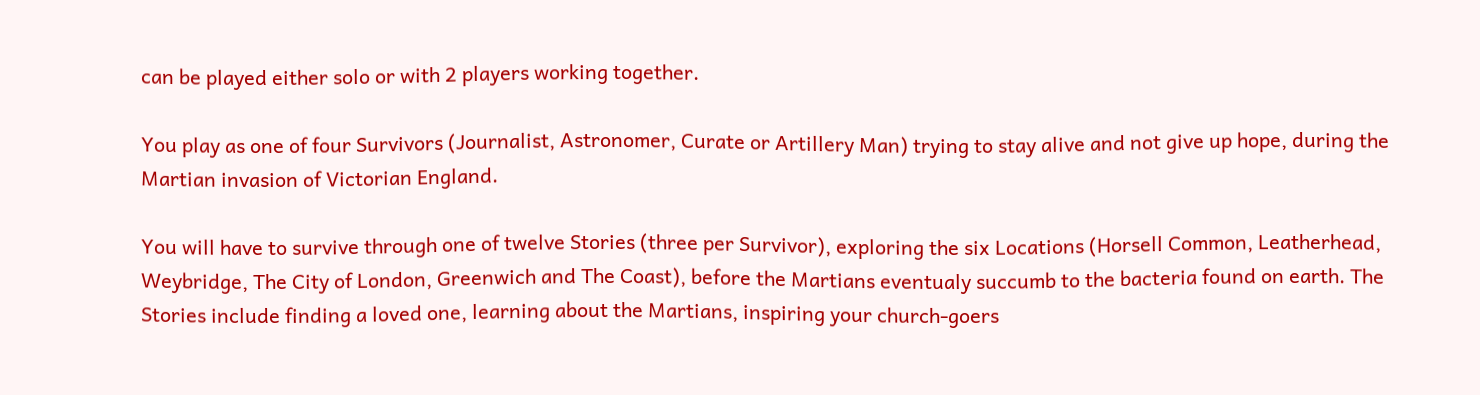can be played either solo or with 2 players working together.

You play as one of four Survivors (Journalist, Astronomer, Curate or Artillery Man) trying to stay alive and not give up hope, during the Martian invasion of Victorian England.

You will have to survive through one of twelve Stories (three per Survivor), exploring the six Locations (Horsell Common, Leatherhead, Weybridge, The City of London, Greenwich and The Coast), before the Martians eventualy succumb to the bacteria found on earth. The Stories include finding a loved one, learning about the Martians, inspiring your church-goers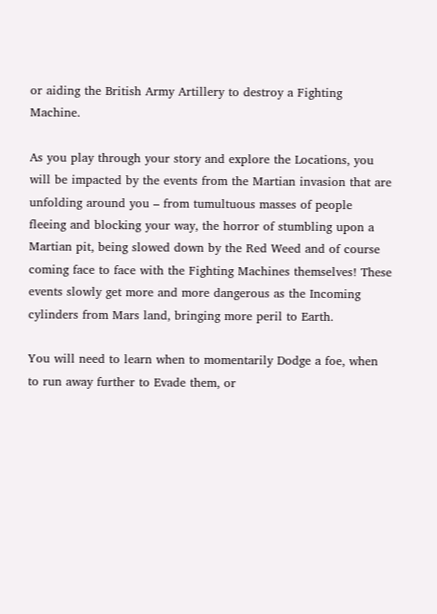or aiding the British Army Artillery to destroy a Fighting Machine.

As you play through your story and explore the Locations, you will be impacted by the events from the Martian invasion that are unfolding around you – from tumultuous masses of people fleeing and blocking your way, the horror of stumbling upon a Martian pit, being slowed down by the Red Weed and of course coming face to face with the Fighting Machines themselves! These events slowly get more and more dangerous as the Incoming cylinders from Mars land, bringing more peril to Earth.

You will need to learn when to momentarily Dodge a foe, when to run away further to Evade them, or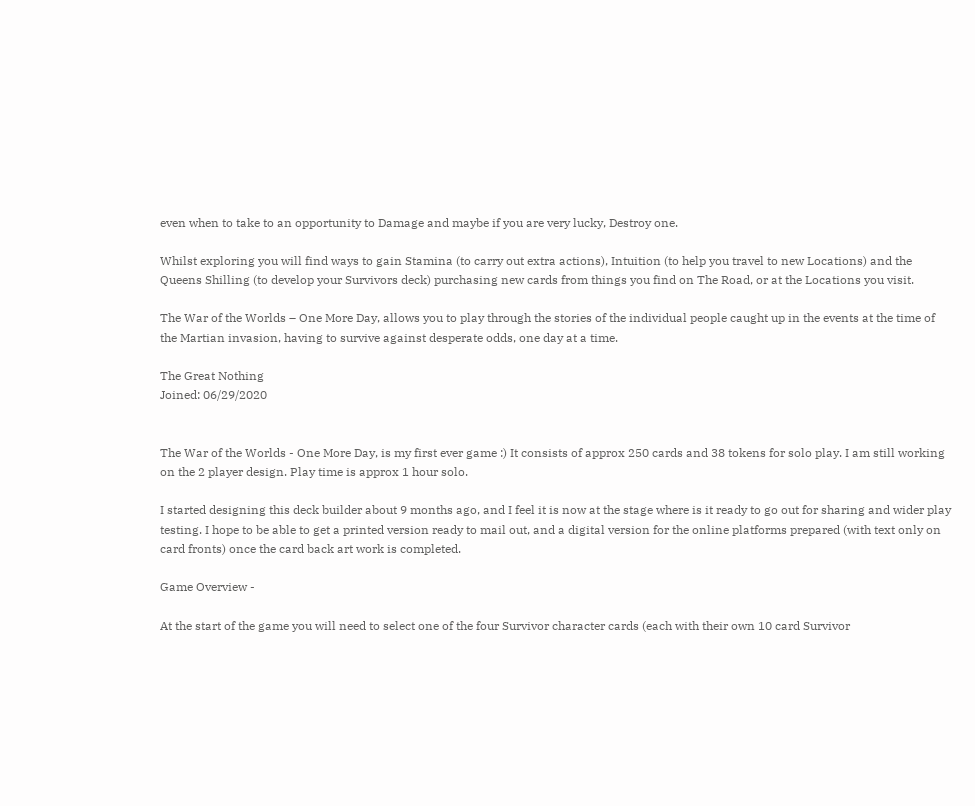even when to take to an opportunity to Damage and maybe if you are very lucky, Destroy one.

Whilst exploring you will find ways to gain Stamina (to carry out extra actions), Intuition (to help you travel to new Locations) and the Queens Shilling (to develop your Survivors deck) purchasing new cards from things you find on The Road, or at the Locations you visit.

The War of the Worlds – One More Day, allows you to play through the stories of the individual people caught up in the events at the time of the Martian invasion, having to survive against desperate odds, one day at a time.

The Great Nothing
Joined: 06/29/2020


The War of the Worlds - One More Day, is my first ever game :) It consists of approx 250 cards and 38 tokens for solo play. I am still working on the 2 player design. Play time is approx 1 hour solo.

I started designing this deck builder about 9 months ago, and I feel it is now at the stage where is it ready to go out for sharing and wider play testing. I hope to be able to get a printed version ready to mail out, and a digital version for the online platforms prepared (with text only on card fronts) once the card back art work is completed.

Game Overview -

At the start of the game you will need to select one of the four Survivor character cards (each with their own 10 card Survivor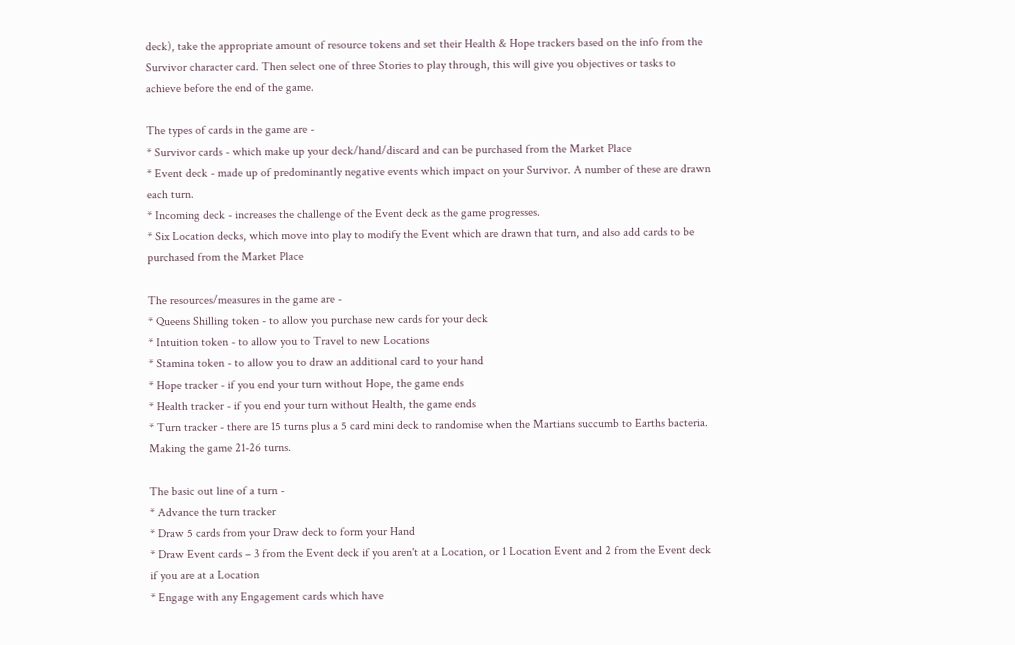deck), take the appropriate amount of resource tokens and set their Health & Hope trackers based on the info from the Survivor character card. Then select one of three Stories to play through, this will give you objectives or tasks to achieve before the end of the game.

The types of cards in the game are -
* Survivor cards - which make up your deck/hand/discard and can be purchased from the Market Place
* Event deck - made up of predominantly negative events which impact on your Survivor. A number of these are drawn each turn.
* Incoming deck - increases the challenge of the Event deck as the game progresses.
* Six Location decks, which move into play to modify the Event which are drawn that turn, and also add cards to be purchased from the Market Place

The resources/measures in the game are -
* Queens Shilling token - to allow you purchase new cards for your deck
* Intuition token - to allow you to Travel to new Locations
* Stamina token - to allow you to draw an additional card to your hand
* Hope tracker - if you end your turn without Hope, the game ends
* Health tracker - if you end your turn without Health, the game ends
* Turn tracker - there are 15 turns plus a 5 card mini deck to randomise when the Martians succumb to Earths bacteria. Making the game 21-26 turns.

The basic out line of a turn -
* Advance the turn tracker
* Draw 5 cards from your Draw deck to form your Hand
* Draw Event cards – 3 from the Event deck if you aren't at a Location, or 1 Location Event and 2 from the Event deck if you are at a Location
* Engage with any Engagement cards which have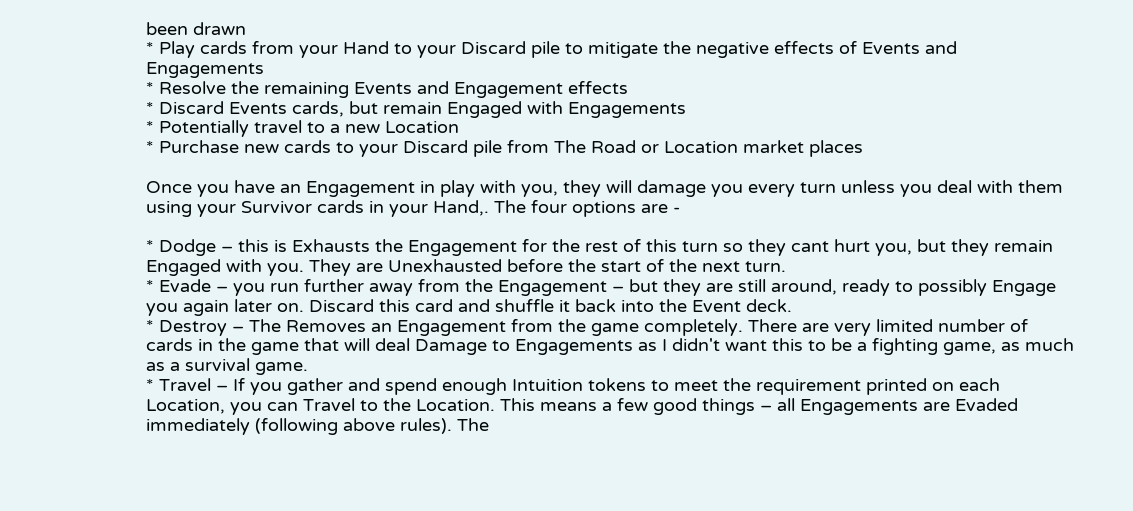been drawn
* Play cards from your Hand to your Discard pile to mitigate the negative effects of Events and Engagements
* Resolve the remaining Events and Engagement effects
* Discard Events cards, but remain Engaged with Engagements
* Potentially travel to a new Location
* Purchase new cards to your Discard pile from The Road or Location market places

Once you have an Engagement in play with you, they will damage you every turn unless you deal with them using your Survivor cards in your Hand,. The four options are -

* Dodge – this is Exhausts the Engagement for the rest of this turn so they cant hurt you, but they remain Engaged with you. They are Unexhausted before the start of the next turn.
* Evade – you run further away from the Engagement – but they are still around, ready to possibly Engage you again later on. Discard this card and shuffle it back into the Event deck.
* Destroy – The Removes an Engagement from the game completely. There are very limited number of cards in the game that will deal Damage to Engagements as I didn't want this to be a fighting game, as much as a survival game.
* Travel – If you gather and spend enough Intuition tokens to meet the requirement printed on each Location, you can Travel to the Location. This means a few good things – all Engagements are Evaded immediately (following above rules). The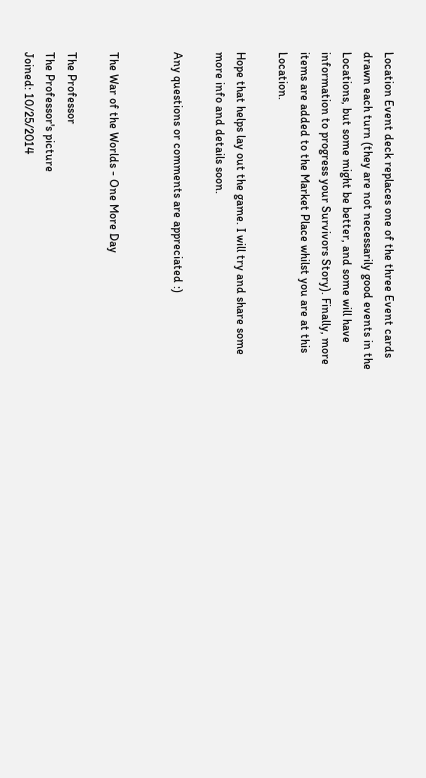Location Event deck replaces one of the three Event cards drawn each turn (they are not necessarily good events in the Locations, but some might be better, and some will have information to progress your Survivors Story). Finally, more items are added to the Market Place whilst you are at this Location.

Hope that helps lay out the game. I will try and share some more info and details soon.

Any questions or comments are appreciated :)


The War of the Worlds - One More Day

The Professor
The Professor's picture
Joined: 10/25/2014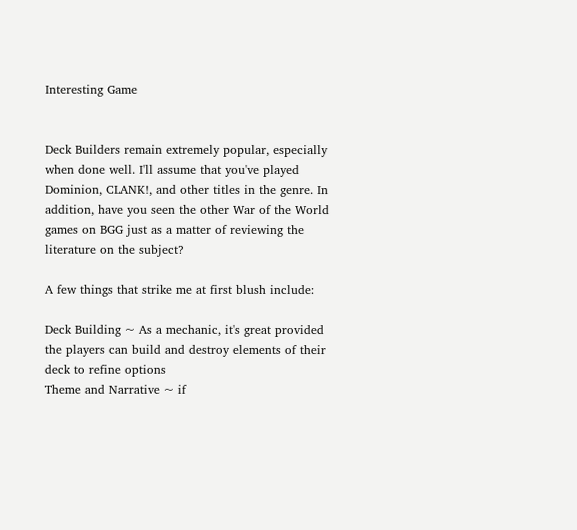Interesting Game


Deck Builders remain extremely popular, especially when done well. I'll assume that you've played Dominion, CLANK!, and other titles in the genre. In addition, have you seen the other War of the World games on BGG just as a matter of reviewing the literature on the subject?

A few things that strike me at first blush include:

Deck Building ~ As a mechanic, it's great provided the players can build and destroy elements of their deck to refine options
Theme and Narrative ~ if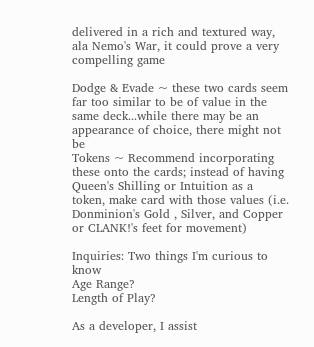delivered in a rich and textured way, ala Nemo's War, it could prove a very compelling game

Dodge & Evade ~ these two cards seem far too similar to be of value in the same deck...while there may be an appearance of choice, there might not be
Tokens ~ Recommend incorporating these onto the cards; instead of having Queen's Shilling or Intuition as a token, make card with those values (i.e. Donminion's Gold , Silver, and Copper or CLANK!'s feet for movement)

Inquiries: Two things I'm curious to know
Age Range?
Length of Play?

As a developer, I assist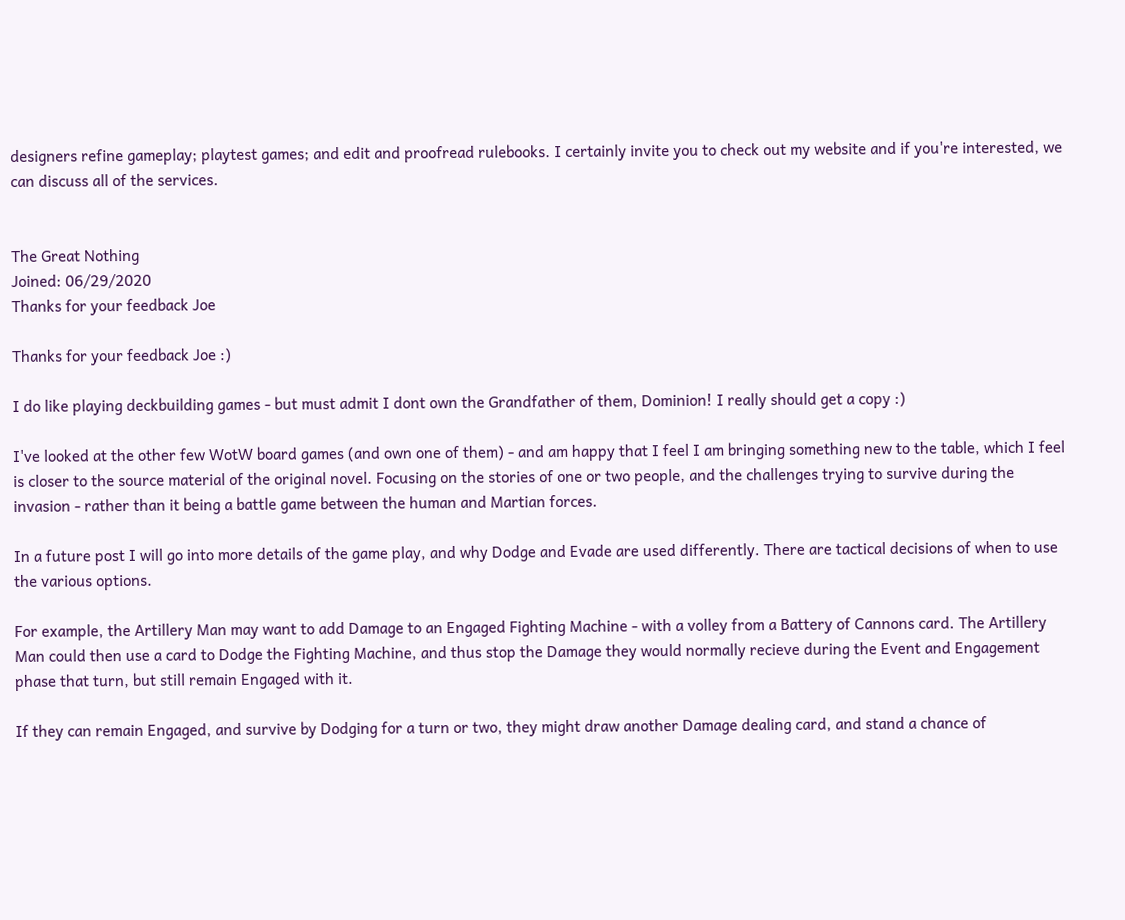designers refine gameplay; playtest games; and edit and proofread rulebooks. I certainly invite you to check out my website and if you're interested, we can discuss all of the services.


The Great Nothing
Joined: 06/29/2020
Thanks for your feedback Joe

Thanks for your feedback Joe :)

I do like playing deckbuilding games - but must admit I dont own the Grandfather of them, Dominion! I really should get a copy :)

I've looked at the other few WotW board games (and own one of them) - and am happy that I feel I am bringing something new to the table, which I feel is closer to the source material of the original novel. Focusing on the stories of one or two people, and the challenges trying to survive during the invasion - rather than it being a battle game between the human and Martian forces.

In a future post I will go into more details of the game play, and why Dodge and Evade are used differently. There are tactical decisions of when to use the various options.

For example, the Artillery Man may want to add Damage to an Engaged Fighting Machine - with a volley from a Battery of Cannons card. The Artillery Man could then use a card to Dodge the Fighting Machine, and thus stop the Damage they would normally recieve during the Event and Engagement phase that turn, but still remain Engaged with it.

If they can remain Engaged, and survive by Dodging for a turn or two, they might draw another Damage dealing card, and stand a chance of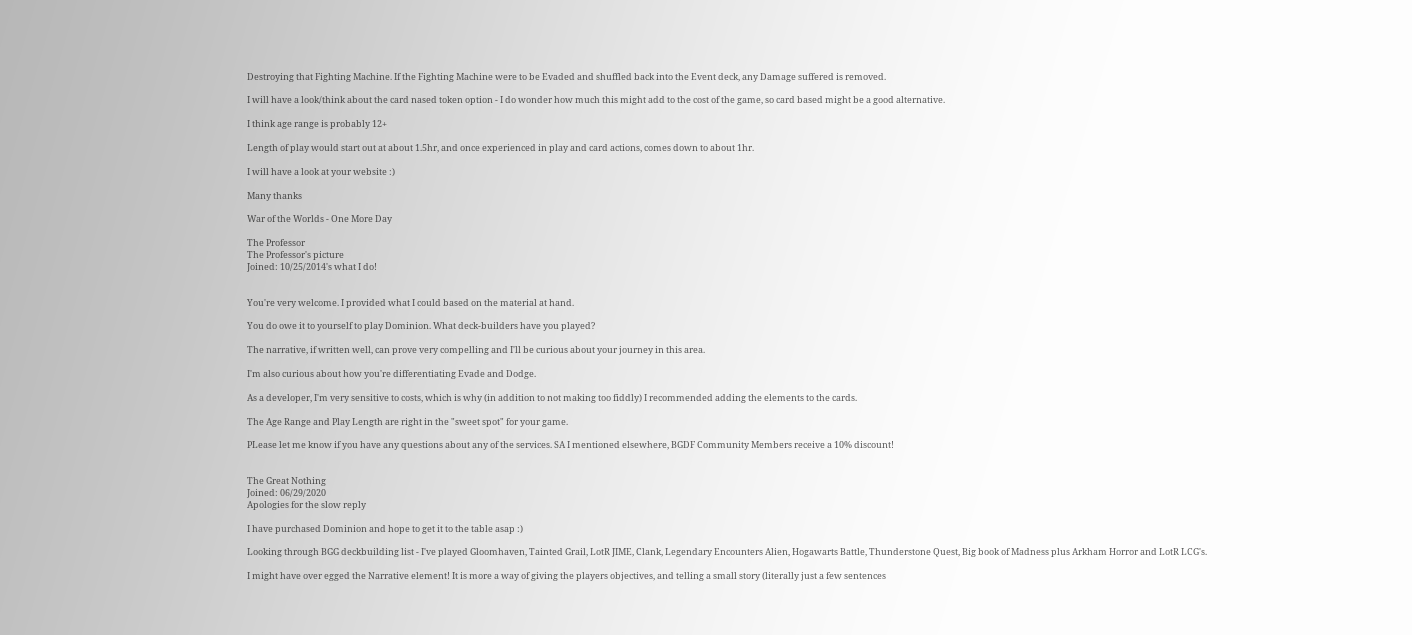Destroying that Fighting Machine. If the Fighting Machine were to be Evaded and shuffled back into the Event deck, any Damage suffered is removed.

I will have a look/think about the card nased token option - I do wonder how much this might add to the cost of the game, so card based might be a good alternative.

I think age range is probably 12+

Length of play would start out at about 1.5hr, and once experienced in play and card actions, comes down to about 1hr.

I will have a look at your website :)

Many thanks

War of the Worlds - One More Day

The Professor
The Professor's picture
Joined: 10/25/2014's what I do!


You're very welcome. I provided what I could based on the material at hand.

You do owe it to yourself to play Dominion. What deck-builders have you played?

The narrative, if written well, can prove very compelling and I'll be curious about your journey in this area.

I'm also curious about how you're differentiating Evade and Dodge.

As a developer, I'm very sensitive to costs, which is why (in addition to not making too fiddly) I recommended adding the elements to the cards.

The Age Range and Play Length are right in the "sweet spot" for your game.

PLease let me know if you have any questions about any of the services. SA I mentioned elsewhere, BGDF Community Members receive a 10% discount!


The Great Nothing
Joined: 06/29/2020
Apologies for the slow reply

I have purchased Dominion and hope to get it to the table asap :)

Looking through BGG deckbuilding list - I've played Gloomhaven, Tainted Grail, LotR JIME, Clank, Legendary Encounters Alien, Hogawarts Battle, Thunderstone Quest, Big book of Madness plus Arkham Horror and LotR LCG's.

I might have over egged the Narrative element! It is more a way of giving the players objectives, and telling a small story (literally just a few sentences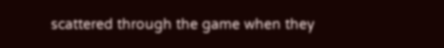scattered through the game when they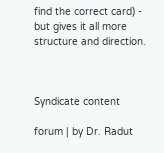find the correct card) - but gives it all more structure and direction.



Syndicate content

forum | by Dr. Radut